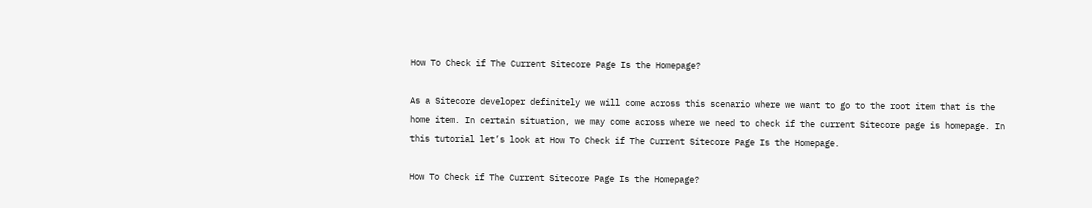How To Check if The Current Sitecore Page Is the Homepage?

As a Sitecore developer definitely we will come across this scenario where we want to go to the root item that is the home item. In certain situation, we may come across where we need to check if the current Sitecore page is homepage. In this tutorial let’s look at How To Check if The Current Sitecore Page Is the Homepage.

How To Check if The Current Sitecore Page Is the Homepage?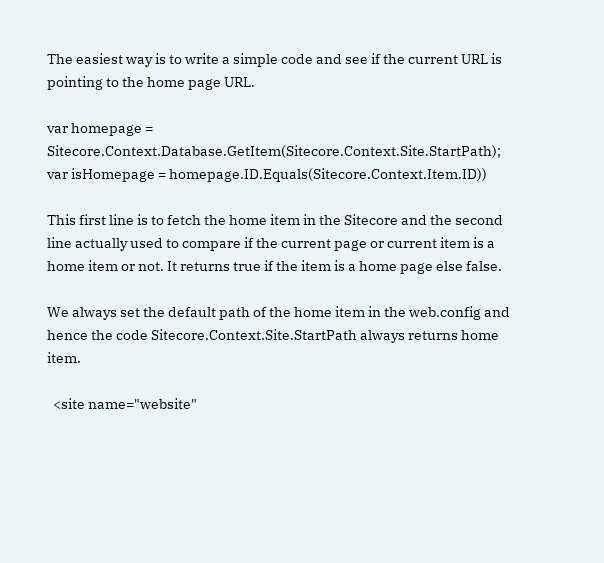The easiest way is to write a simple code and see if the current URL is pointing to the home page URL.

var homepage = Sitecore.Context.Database.GetItem(Sitecore.Context.Site.StartPath);
var isHomepage = homepage.ID.Equals(Sitecore.Context.Item.ID))

This first line is to fetch the home item in the Sitecore and the second line actually used to compare if the current page or current item is a home item or not. It returns true if the item is a home page else false.

We always set the default path of the home item in the web.config and hence the code Sitecore.Context.Site.StartPath always returns home item.

  <site name="website"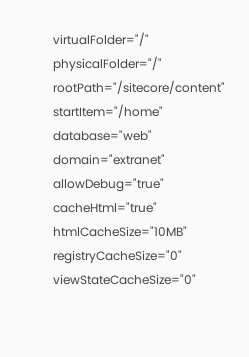virtualFolder="/" physicalFolder="/" rootPath="/sitecore/content" startItem="/home" database="web" domain="extranet" allowDebug="true" cacheHtml="true" htmlCacheSize="10MB" registryCacheSize="0" viewStateCacheSize="0"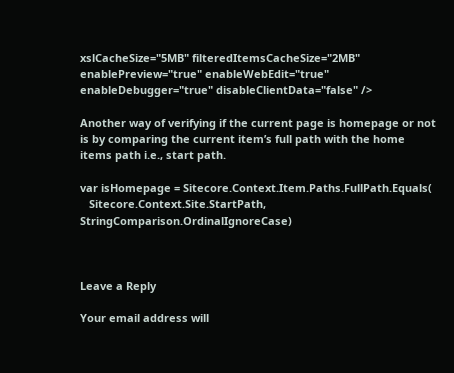xslCacheSize="5MB" filteredItemsCacheSize="2MB" enablePreview="true" enableWebEdit="true" enableDebugger="true" disableClientData="false" />

Another way of verifying if the current page is homepage or not is by comparing the current item’s full path with the home items path i.e., start path.

var isHomepage = Sitecore.Context.Item.Paths.FullPath.Equals(
   Sitecore.Context.Site.StartPath, StringComparison.OrdinalIgnoreCase)



Leave a Reply

Your email address will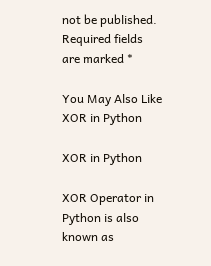not be published. Required fields are marked *

You May Also Like
XOR in Python

XOR in Python

XOR Operator in Python is also known as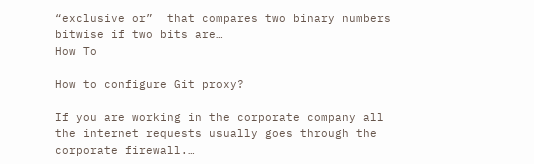“exclusive or”  that compares two binary numbers bitwise if two bits are…
How To

How to configure Git proxy?

If you are working in the corporate company all the internet requests usually goes through the corporate firewall.…